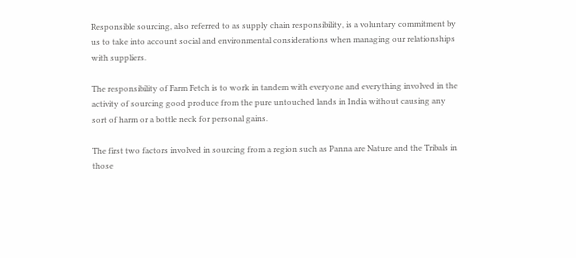Responsible sourcing, also referred to as supply chain responsibility, is a voluntary commitment by us to take into account social and environmental considerations when managing our relationships with suppliers.

The responsibility of Farm Fetch is to work in tandem with everyone and everything involved in the activity of sourcing good produce from the pure untouched lands in India without causing any sort of harm or a bottle neck for personal gains.

The first two factors involved in sourcing from a region such as Panna are Nature and the Tribals in those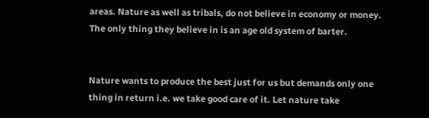areas. Nature as well as tribals, do not believe in economy or money. The only thing they believe in is an age old system of barter.


Nature wants to produce the best just for us but demands only one thing in return i.e. we take good care of it. Let nature take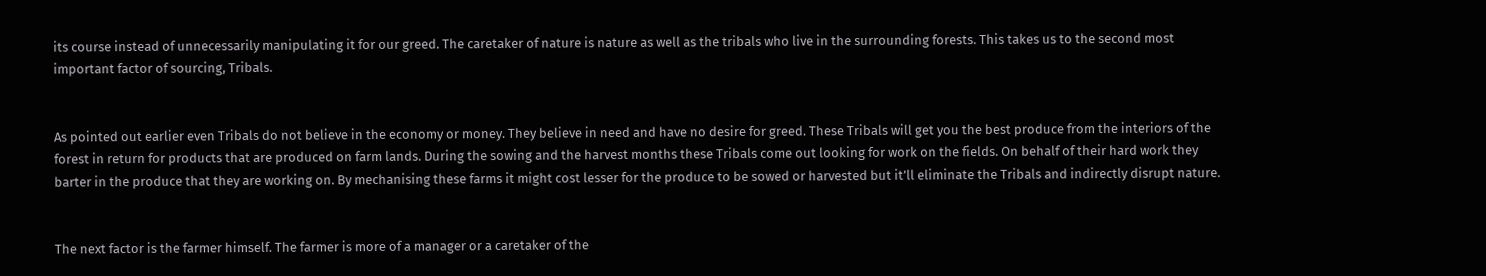its course instead of unnecessarily manipulating it for our greed. The caretaker of nature is nature as well as the tribals who live in the surrounding forests. This takes us to the second most important factor of sourcing, Tribals.


As pointed out earlier even Tribals do not believe in the economy or money. They believe in need and have no desire for greed. These Tribals will get you the best produce from the interiors of the forest in return for products that are produced on farm lands. During the sowing and the harvest months these Tribals come out looking for work on the fields. On behalf of their hard work they barter in the produce that they are working on. By mechanising these farms it might cost lesser for the produce to be sowed or harvested but it’ll eliminate the Tribals and indirectly disrupt nature.


The next factor is the farmer himself. The farmer is more of a manager or a caretaker of the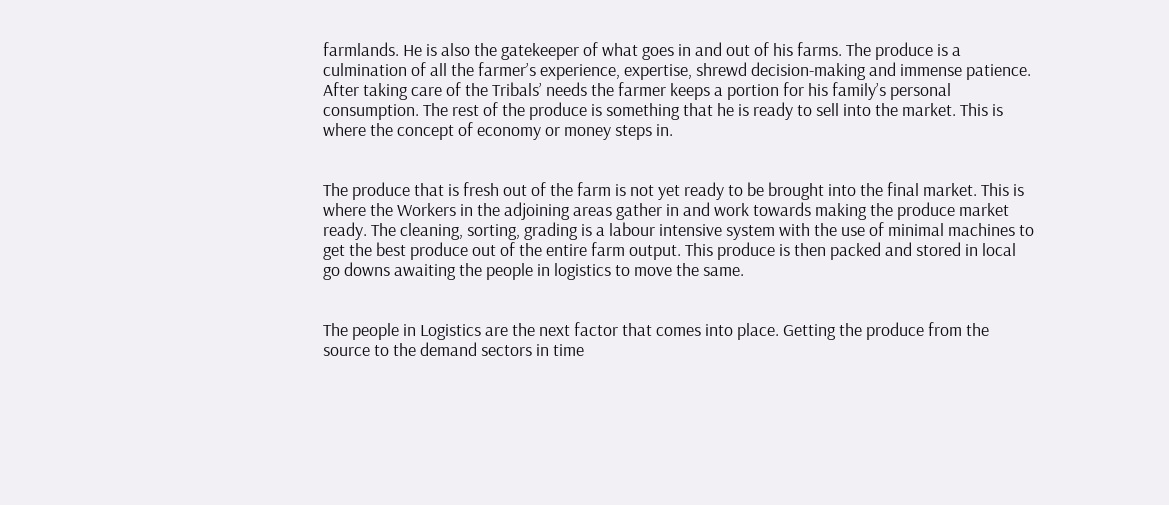farmlands. He is also the gatekeeper of what goes in and out of his farms. The produce is a culmination of all the farmer’s experience, expertise, shrewd decision-making and immense patience. After taking care of the Tribals’ needs the farmer keeps a portion for his family’s personal consumption. The rest of the produce is something that he is ready to sell into the market. This is where the concept of economy or money steps in.


The produce that is fresh out of the farm is not yet ready to be brought into the final market. This is where the Workers in the adjoining areas gather in and work towards making the produce market ready. The cleaning, sorting, grading is a labour intensive system with the use of minimal machines to get the best produce out of the entire farm output. This produce is then packed and stored in local go downs awaiting the people in logistics to move the same.


The people in Logistics are the next factor that comes into place. Getting the produce from the source to the demand sectors in time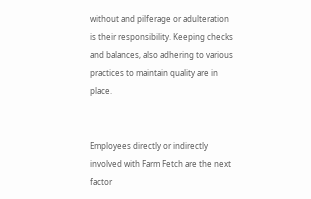without and pilferage or adulteration is their responsibility. Keeping checks and balances, also adhering to various practices to maintain quality are in place.


Employees directly or indirectly involved with Farm Fetch are the next factor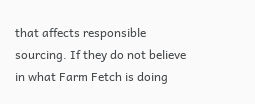that affects responsible sourcing. If they do not believe in what Farm Fetch is doing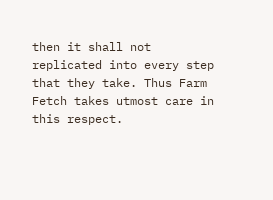then it shall not replicated into every step that they take. Thus Farm Fetch takes utmost care in this respect.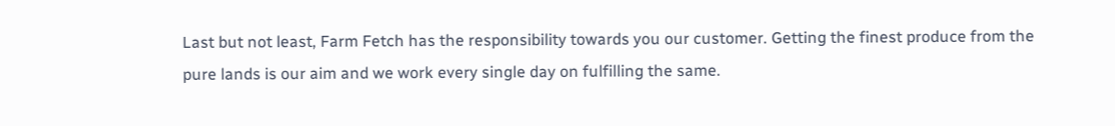Last but not least, Farm Fetch has the responsibility towards you our customer. Getting the finest produce from the pure lands is our aim and we work every single day on fulfilling the same.